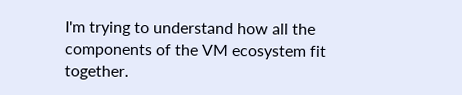I'm trying to understand how all the components of the VM ecosystem fit together.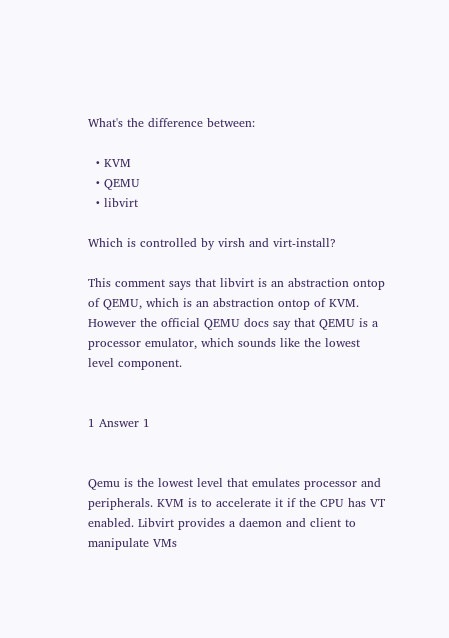What's the difference between:

  • KVM
  • QEMU
  • libvirt

Which is controlled by virsh and virt-install?

This comment says that libvirt is an abstraction ontop of QEMU, which is an abstraction ontop of KVM. However the official QEMU docs say that QEMU is a processor emulator, which sounds like the lowest level component.


1 Answer 1


Qemu is the lowest level that emulates processor and peripherals. KVM is to accelerate it if the CPU has VT enabled. Libvirt provides a daemon and client to manipulate VMs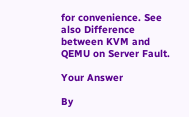for convenience. See also Difference between KVM and QEMU on Server Fault.

Your Answer

By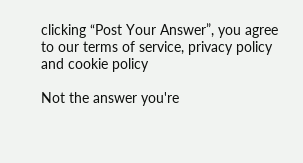clicking “Post Your Answer”, you agree to our terms of service, privacy policy and cookie policy

Not the answer you're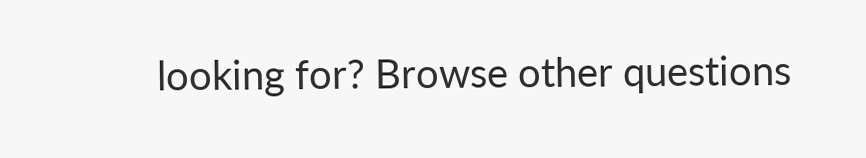looking for? Browse other questions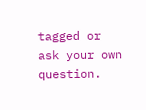tagged or ask your own question.